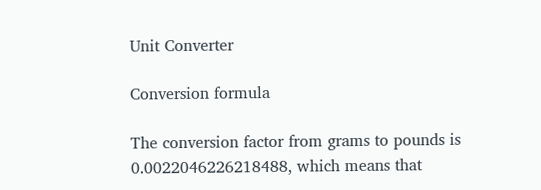Unit Converter

Conversion formula

The conversion factor from grams to pounds is 0.0022046226218488, which means that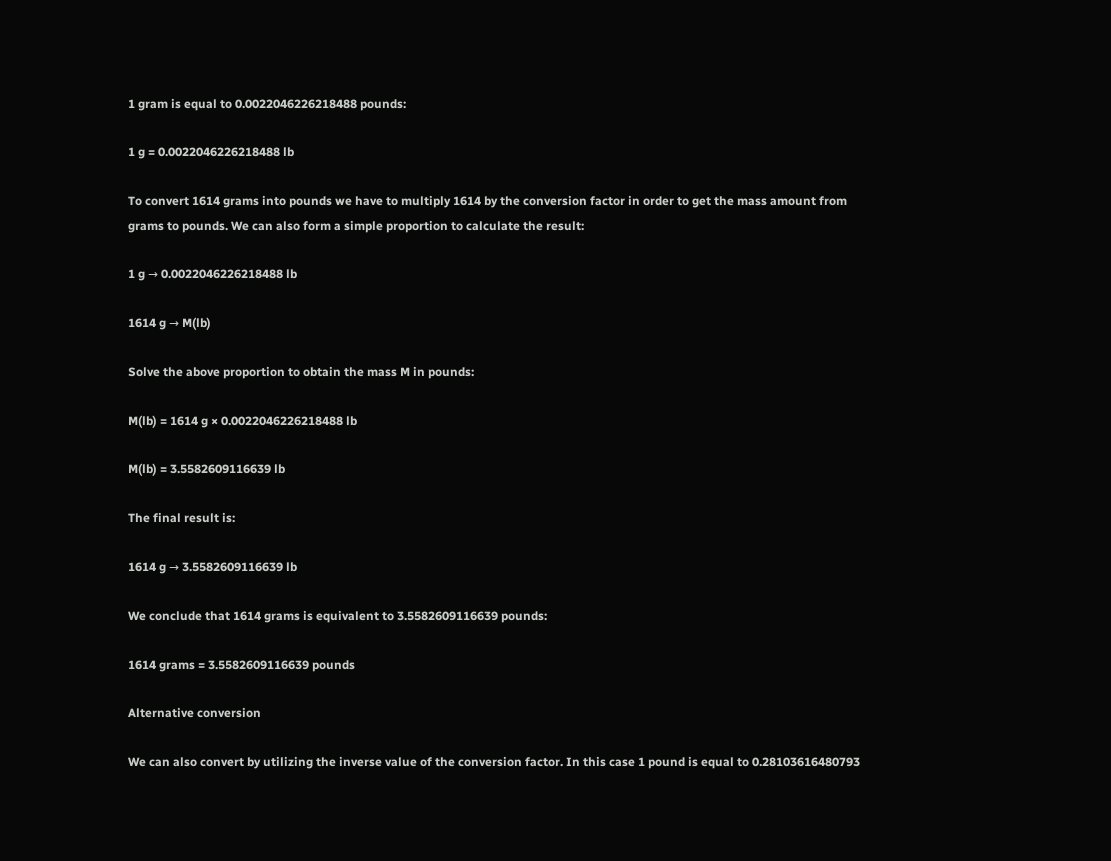1 gram is equal to 0.0022046226218488 pounds:

1 g = 0.0022046226218488 lb

To convert 1614 grams into pounds we have to multiply 1614 by the conversion factor in order to get the mass amount from grams to pounds. We can also form a simple proportion to calculate the result:

1 g → 0.0022046226218488 lb

1614 g → M(lb)

Solve the above proportion to obtain the mass M in pounds:

M(lb) = 1614 g × 0.0022046226218488 lb

M(lb) = 3.5582609116639 lb

The final result is:

1614 g → 3.5582609116639 lb

We conclude that 1614 grams is equivalent to 3.5582609116639 pounds:

1614 grams = 3.5582609116639 pounds

Alternative conversion

We can also convert by utilizing the inverse value of the conversion factor. In this case 1 pound is equal to 0.28103616480793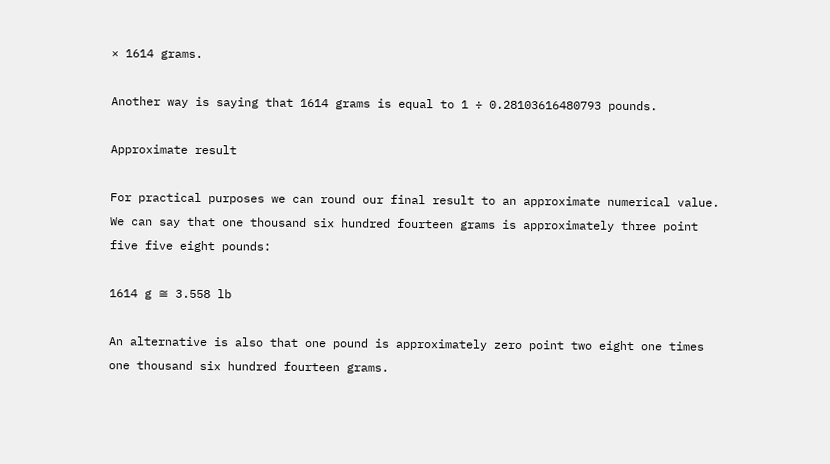× 1614 grams.

Another way is saying that 1614 grams is equal to 1 ÷ 0.28103616480793 pounds.

Approximate result

For practical purposes we can round our final result to an approximate numerical value. We can say that one thousand six hundred fourteen grams is approximately three point five five eight pounds:

1614 g ≅ 3.558 lb

An alternative is also that one pound is approximately zero point two eight one times one thousand six hundred fourteen grams.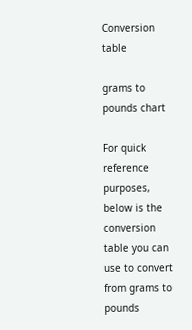Conversion table

grams to pounds chart

For quick reference purposes, below is the conversion table you can use to convert from grams to pounds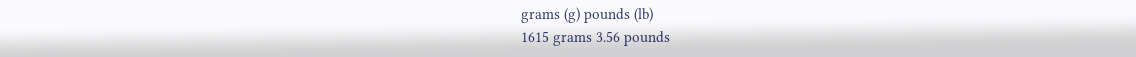grams (g) pounds (lb)
1615 grams 3.56 pounds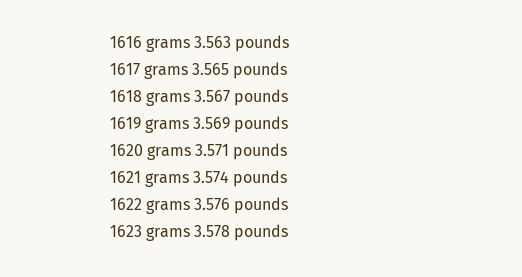1616 grams 3.563 pounds
1617 grams 3.565 pounds
1618 grams 3.567 pounds
1619 grams 3.569 pounds
1620 grams 3.571 pounds
1621 grams 3.574 pounds
1622 grams 3.576 pounds
1623 grams 3.578 pounds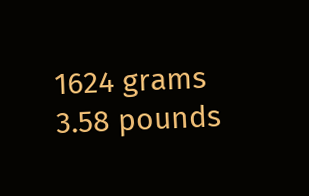1624 grams 3.58 pounds